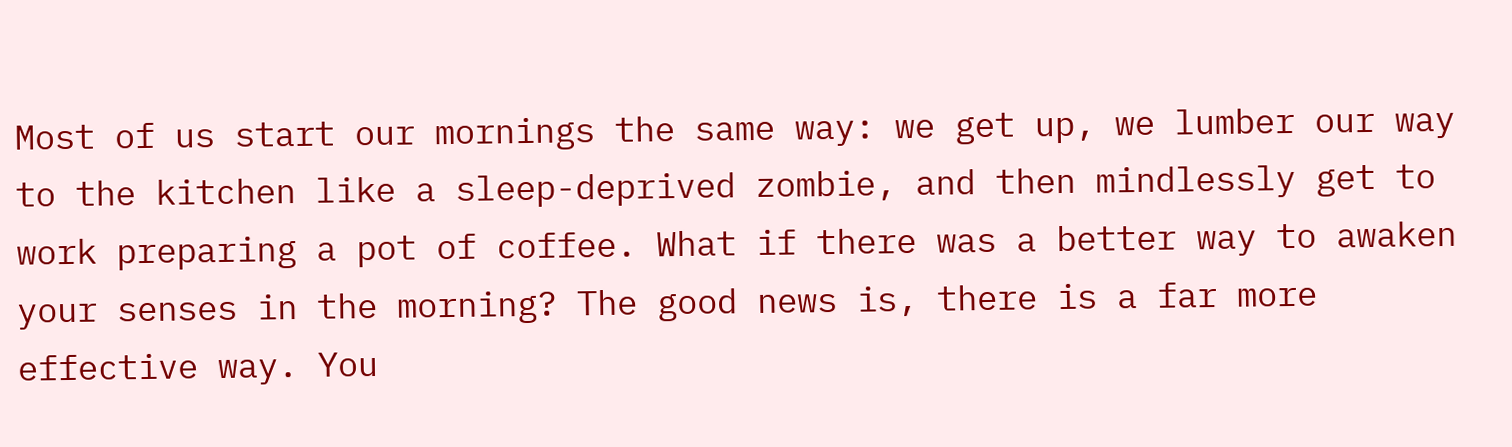Most of us start our mornings the same way: we get up, we lumber our way to the kitchen like a sleep-deprived zombie, and then mindlessly get to work preparing a pot of coffee. What if there was a better way to awaken your senses in the morning? The good news is, there is a far more effective way. You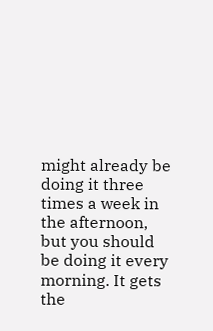might already be doing it three times a week in the afternoon, but you should be doing it every morning. It gets the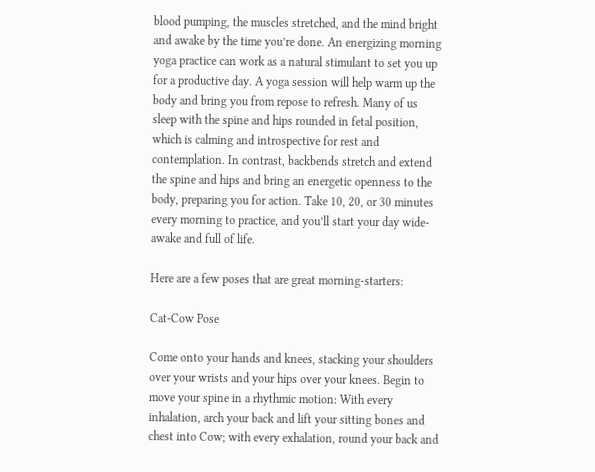blood pumping, the muscles stretched, and the mind bright and awake by the time you’re done. An energizing morning yoga practice can work as a natural stimulant to set you up for a productive day. A yoga session will help warm up the body and bring you from repose to refresh. Many of us sleep with the spine and hips rounded in fetal position, which is calming and introspective for rest and contemplation. In contrast, backbends stretch and extend the spine and hips and bring an energetic openness to the body, preparing you for action. Take 10, 20, or 30 minutes every morning to practice, and you’ll start your day wide-awake and full of life.

Here are a few poses that are great morning-starters:

Cat-Cow Pose

Come onto your hands and knees, stacking your shoulders over your wrists and your hips over your knees. Begin to move your spine in a rhythmic motion: With every inhalation, arch your back and lift your sitting bones and chest into Cow; with every exhalation, round your back and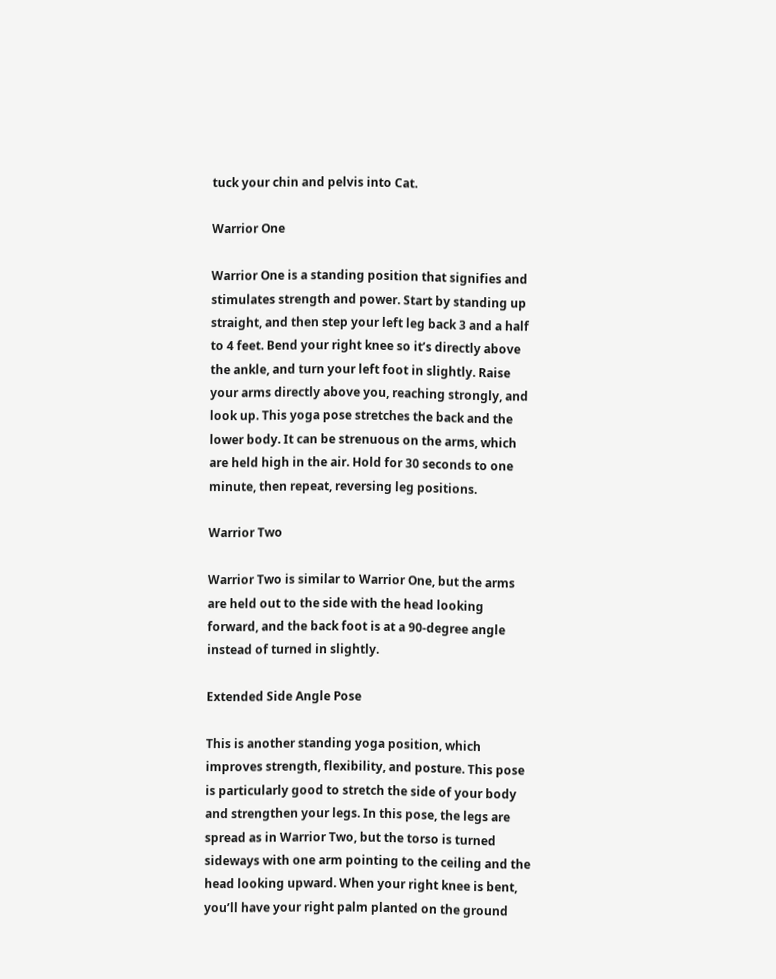tuck your chin and pelvis into Cat.

Warrior One

Warrior One is a standing position that signifies and stimulates strength and power. Start by standing up straight, and then step your left leg back 3 and a half to 4 feet. Bend your right knee so it’s directly above the ankle, and turn your left foot in slightly. Raise your arms directly above you, reaching strongly, and look up. This yoga pose stretches the back and the lower body. It can be strenuous on the arms, which are held high in the air. Hold for 30 seconds to one minute, then repeat, reversing leg positions.

Warrior Two

Warrior Two is similar to Warrior One, but the arms are held out to the side with the head looking forward, and the back foot is at a 90-degree angle instead of turned in slightly.

Extended Side Angle Pose

This is another standing yoga position, which improves strength, flexibility, and posture. This pose is particularly good to stretch the side of your body and strengthen your legs. In this pose, the legs are spread as in Warrior Two, but the torso is turned sideways with one arm pointing to the ceiling and the head looking upward. When your right knee is bent, you’ll have your right palm planted on the ground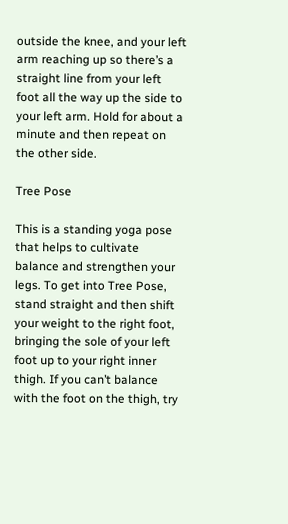outside the knee, and your left arm reaching up so there’s a straight line from your left foot all the way up the side to your left arm. Hold for about a minute and then repeat on the other side.

Tree Pose

This is a standing yoga pose that helps to cultivate balance and strengthen your legs. To get into Tree Pose, stand straight and then shift your weight to the right foot, bringing the sole of your left foot up to your right inner thigh. If you can’t balance with the foot on the thigh, try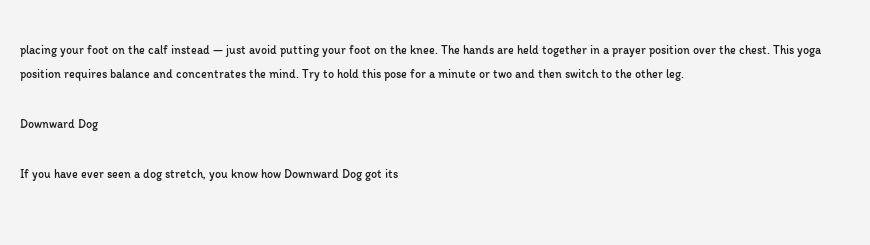placing your foot on the calf instead — just avoid putting your foot on the knee. The hands are held together in a prayer position over the chest. This yoga position requires balance and concentrates the mind. Try to hold this pose for a minute or two and then switch to the other leg.

Downward Dog

If you have ever seen a dog stretch, you know how Downward Dog got its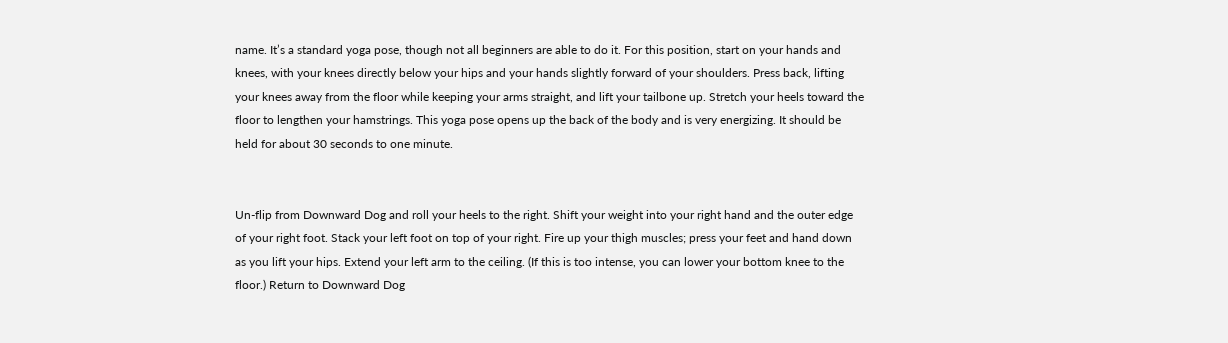name. It’s a standard yoga pose, though not all beginners are able to do it. For this position, start on your hands and knees, with your knees directly below your hips and your hands slightly forward of your shoulders. Press back, lifting your knees away from the floor while keeping your arms straight, and lift your tailbone up. Stretch your heels toward the floor to lengthen your hamstrings. This yoga pose opens up the back of the body and is very energizing. It should be held for about 30 seconds to one minute.


Un-flip from Downward Dog and roll your heels to the right. Shift your weight into your right hand and the outer edge of your right foot. Stack your left foot on top of your right. Fire up your thigh muscles; press your feet and hand down as you lift your hips. Extend your left arm to the ceiling. (If this is too intense, you can lower your bottom knee to the floor.) Return to Downward Dog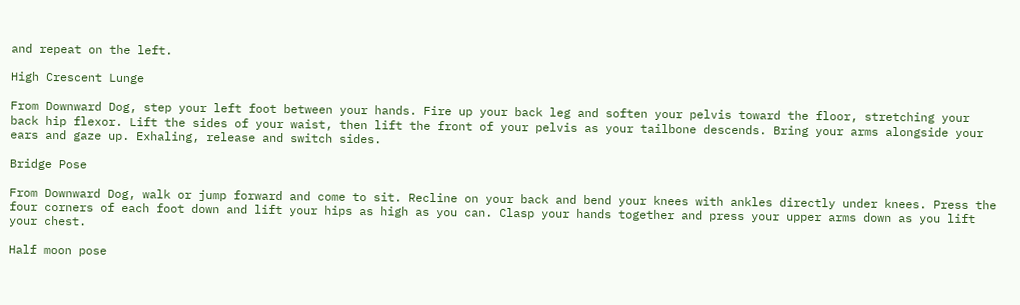and repeat on the left.

High Crescent Lunge

From Downward Dog, step your left foot between your hands. Fire up your back leg and soften your pelvis toward the floor, stretching your back hip flexor. Lift the sides of your waist, then lift the front of your pelvis as your tailbone descends. Bring your arms alongside your ears and gaze up. Exhaling, release and switch sides.

Bridge Pose

From Downward Dog, walk or jump forward and come to sit. Recline on your back and bend your knees with ankles directly under knees. Press the four corners of each foot down and lift your hips as high as you can. Clasp your hands together and press your upper arms down as you lift your chest.

Half moon pose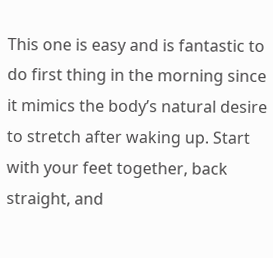This one is easy and is fantastic to do first thing in the morning since it mimics the body’s natural desire to stretch after waking up. Start with your feet together, back straight, and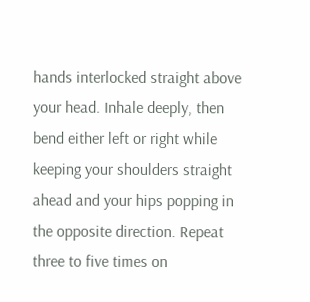hands interlocked straight above your head. Inhale deeply, then bend either left or right while keeping your shoulders straight ahead and your hips popping in the opposite direction. Repeat three to five times on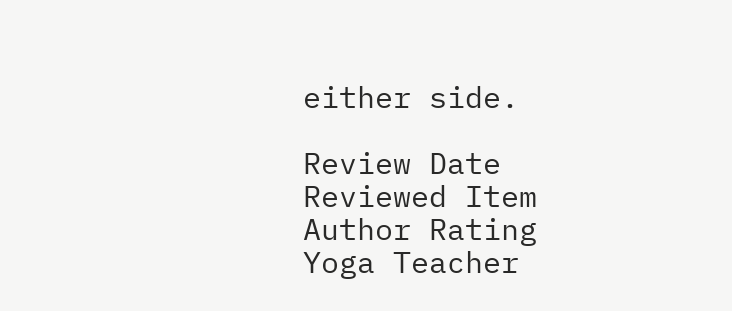either side.

Review Date
Reviewed Item
Author Rating
Yoga Teacher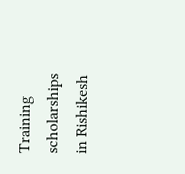Training scholarships in Rishikesh